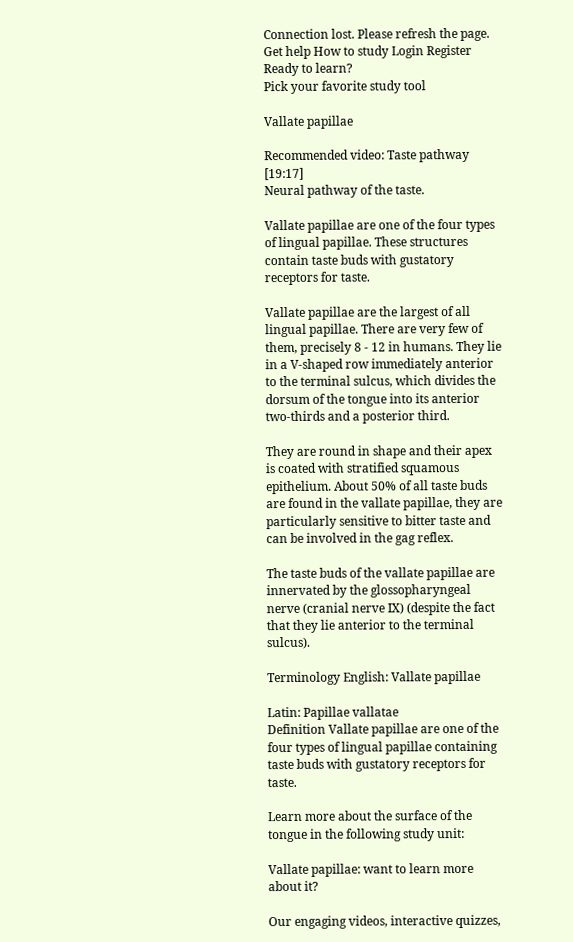Connection lost. Please refresh the page.
Get help How to study Login Register
Ready to learn?
Pick your favorite study tool

Vallate papillae

Recommended video: Taste pathway [19:17]
Neural pathway of the taste.

Vallate papillae are one of the four types of lingual papillae. These structures contain taste buds with gustatory receptors for taste.

Vallate papillae are the largest of all lingual papillae. There are very few of them, precisely 8 - 12 in humans. They lie in a V-shaped row immediately anterior to the terminal sulcus, which divides the dorsum of the tongue into its anterior two-thirds and a posterior third.

They are round in shape and their apex is coated with stratified squamous epithelium. About 50% of all taste buds are found in the vallate papillae, they are particularly sensitive to bitter taste and can be involved in the gag reflex.

The taste buds of the vallate papillae are innervated by the glossopharyngeal nerve (cranial nerve IX) (despite the fact that they lie anterior to the terminal sulcus).

Terminology English: Vallate papillae

Latin: Papillae vallatae
Definition Vallate papillae are one of the four types of lingual papillae containing taste buds with gustatory receptors for taste.

Learn more about the surface of the tongue in the following study unit:

Vallate papillae: want to learn more about it?

Our engaging videos, interactive quizzes,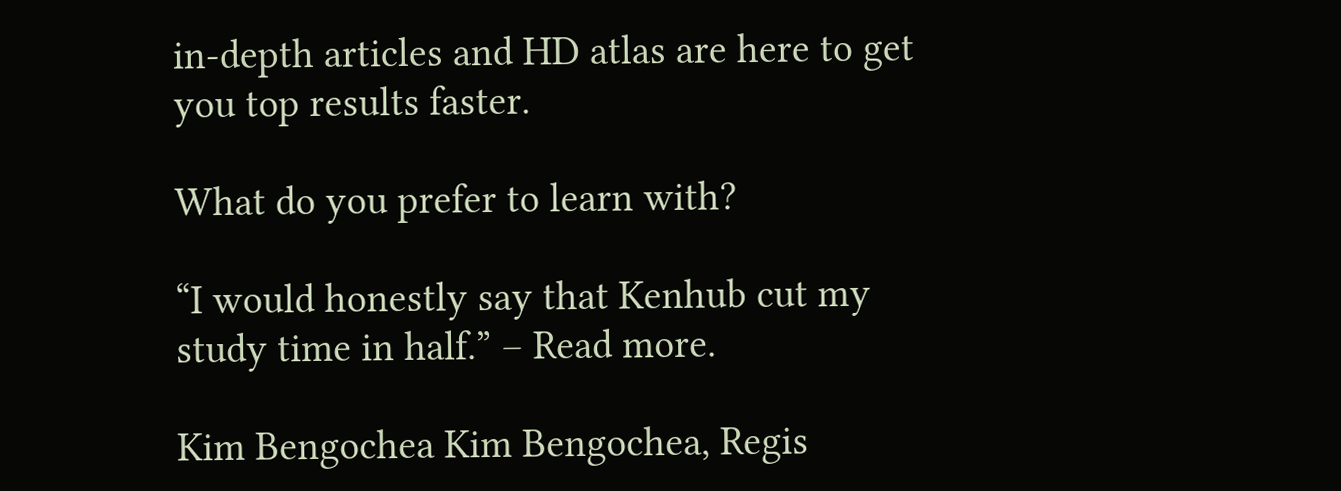in-depth articles and HD atlas are here to get you top results faster.

What do you prefer to learn with?

“I would honestly say that Kenhub cut my study time in half.” – Read more.

Kim Bengochea Kim Bengochea, Regis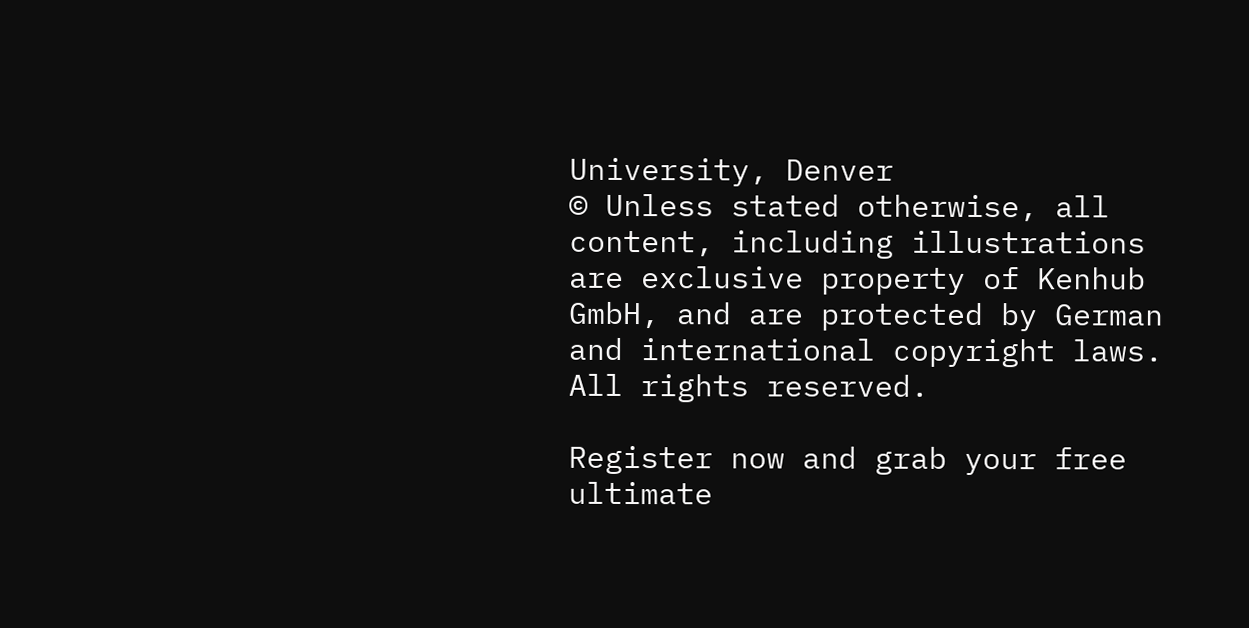University, Denver
© Unless stated otherwise, all content, including illustrations are exclusive property of Kenhub GmbH, and are protected by German and international copyright laws. All rights reserved.

Register now and grab your free ultimate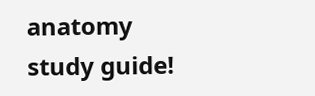anatomy study guide!